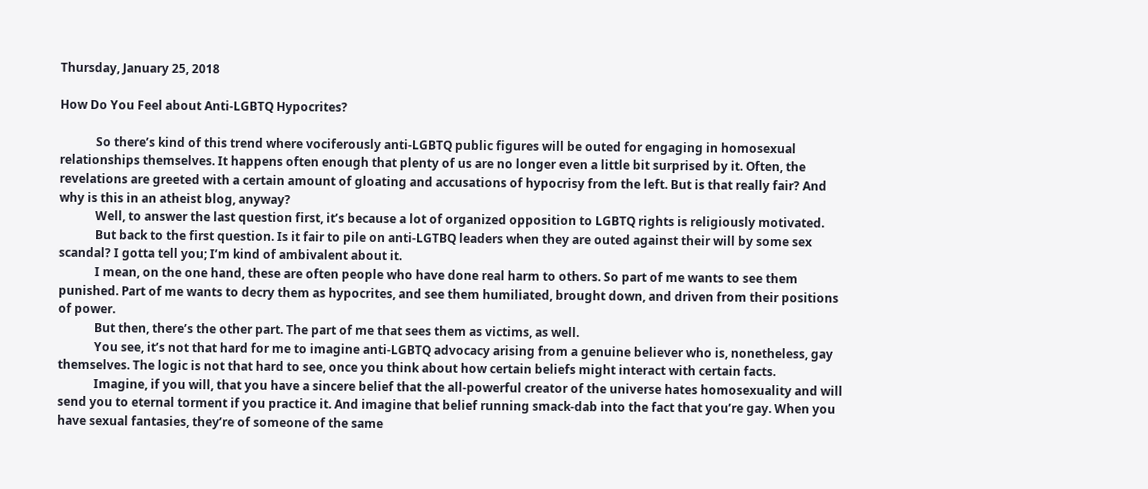Thursday, January 25, 2018

How Do You Feel about Anti-LGBTQ Hypocrites?

            So there’s kind of this trend where vociferously anti-LGBTQ public figures will be outed for engaging in homosexual relationships themselves. It happens often enough that plenty of us are no longer even a little bit surprised by it. Often, the revelations are greeted with a certain amount of gloating and accusations of hypocrisy from the left. But is that really fair? And why is this in an atheist blog, anyway?
            Well, to answer the last question first, it’s because a lot of organized opposition to LGBTQ rights is religiously motivated.
            But back to the first question. Is it fair to pile on anti-LGTBQ leaders when they are outed against their will by some sex scandal? I gotta tell you; I’m kind of ambivalent about it.
            I mean, on the one hand, these are often people who have done real harm to others. So part of me wants to see them punished. Part of me wants to decry them as hypocrites, and see them humiliated, brought down, and driven from their positions of power.
            But then, there’s the other part. The part of me that sees them as victims, as well.
            You see, it’s not that hard for me to imagine anti-LGBTQ advocacy arising from a genuine believer who is, nonetheless, gay themselves. The logic is not that hard to see, once you think about how certain beliefs might interact with certain facts.
            Imagine, if you will, that you have a sincere belief that the all-powerful creator of the universe hates homosexuality and will send you to eternal torment if you practice it. And imagine that belief running smack-dab into the fact that you’re gay. When you have sexual fantasies, they’re of someone of the same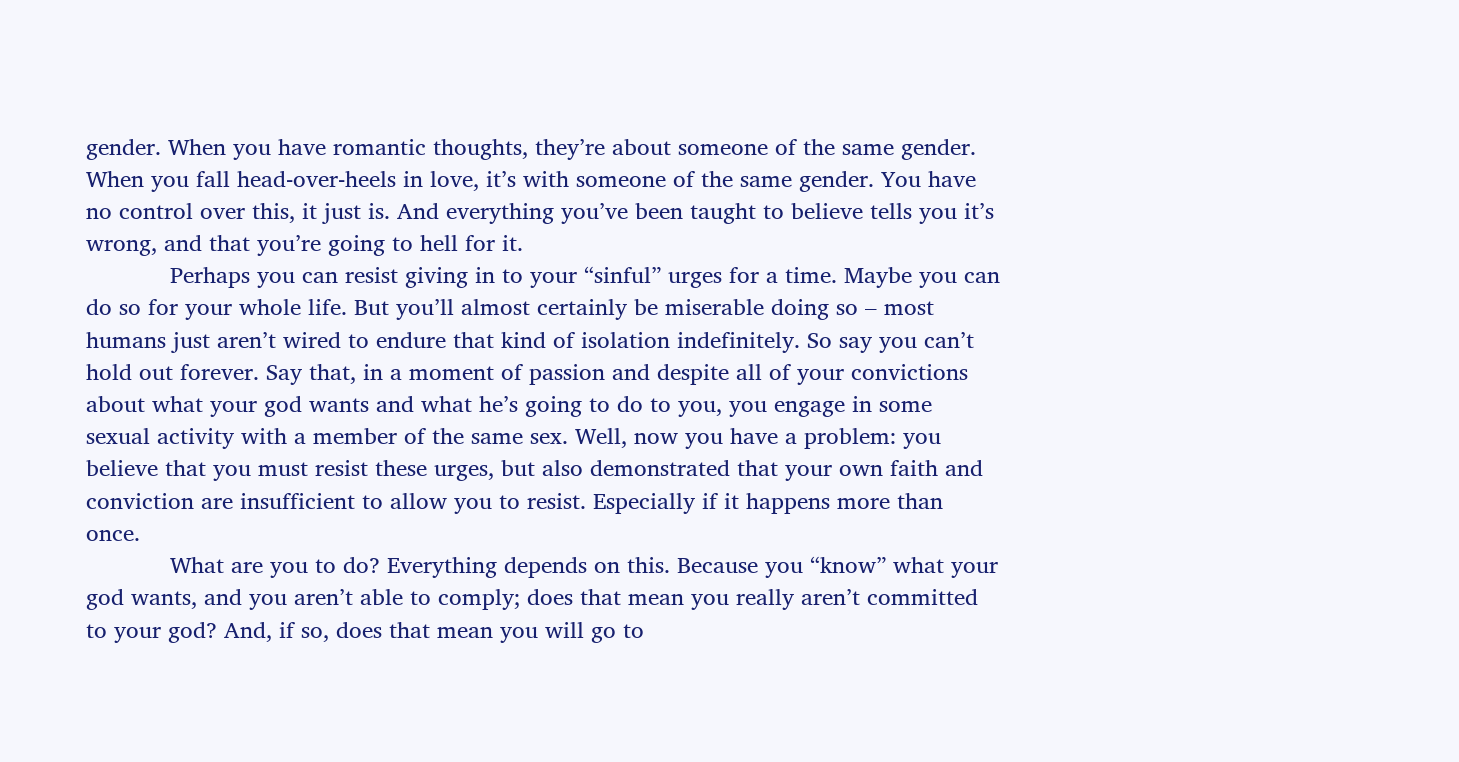gender. When you have romantic thoughts, they’re about someone of the same gender. When you fall head-over-heels in love, it’s with someone of the same gender. You have no control over this, it just is. And everything you’ve been taught to believe tells you it’s wrong, and that you’re going to hell for it.
            Perhaps you can resist giving in to your “sinful” urges for a time. Maybe you can do so for your whole life. But you’ll almost certainly be miserable doing so – most humans just aren’t wired to endure that kind of isolation indefinitely. So say you can’t hold out forever. Say that, in a moment of passion and despite all of your convictions about what your god wants and what he’s going to do to you, you engage in some sexual activity with a member of the same sex. Well, now you have a problem: you believe that you must resist these urges, but also demonstrated that your own faith and conviction are insufficient to allow you to resist. Especially if it happens more than once.
            What are you to do? Everything depends on this. Because you “know” what your god wants, and you aren’t able to comply; does that mean you really aren’t committed to your god? And, if so, does that mean you will go to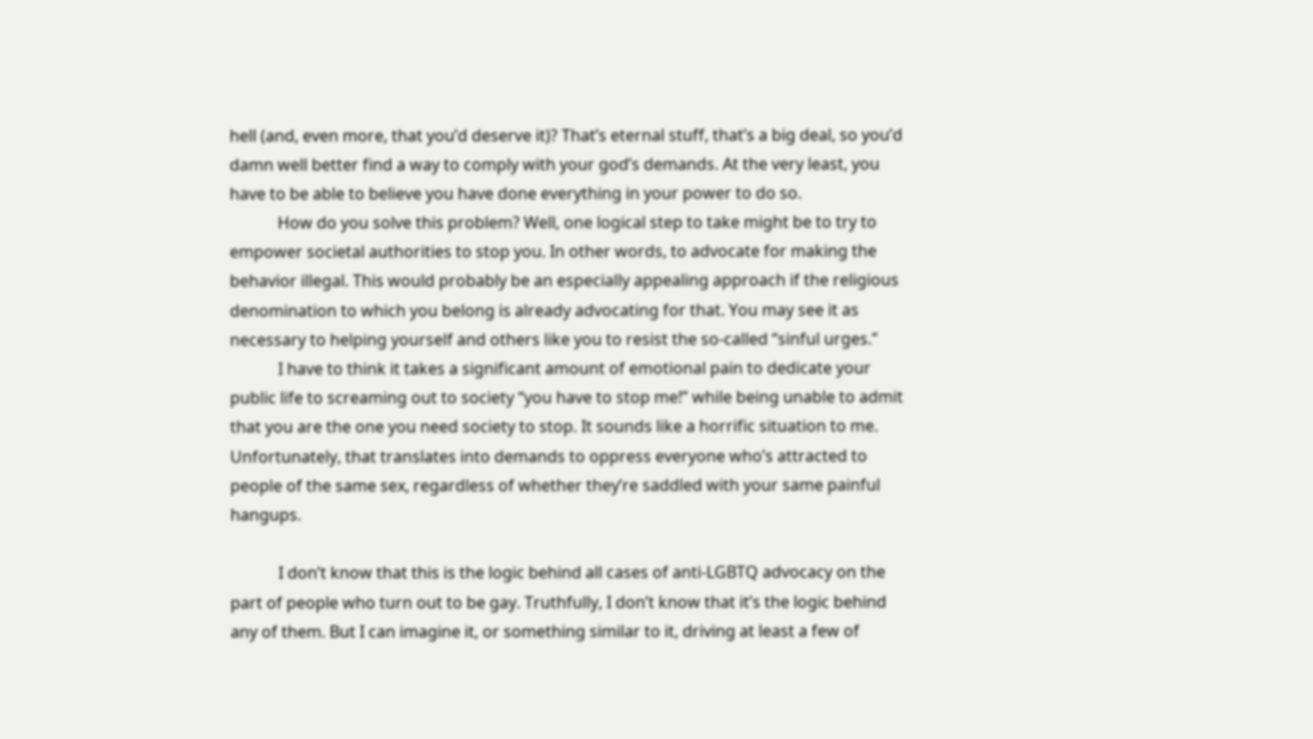hell (and, even more, that you’d deserve it)? That’s eternal stuff, that’s a big deal, so you’d damn well better find a way to comply with your god’s demands. At the very least, you have to be able to believe you have done everything in your power to do so.
            How do you solve this problem? Well, one logical step to take might be to try to empower societal authorities to stop you. In other words, to advocate for making the behavior illegal. This would probably be an especially appealing approach if the religious denomination to which you belong is already advocating for that. You may see it as necessary to helping yourself and others like you to resist the so-called “sinful urges.”
            I have to think it takes a significant amount of emotional pain to dedicate your public life to screaming out to society “you have to stop me!” while being unable to admit that you are the one you need society to stop. It sounds like a horrific situation to me. Unfortunately, that translates into demands to oppress everyone who’s attracted to people of the same sex, regardless of whether they’re saddled with your same painful hangups.

            I don’t know that this is the logic behind all cases of anti-LGBTQ advocacy on the part of people who turn out to be gay. Truthfully, I don’t know that it’s the logic behind any of them. But I can imagine it, or something similar to it, driving at least a few of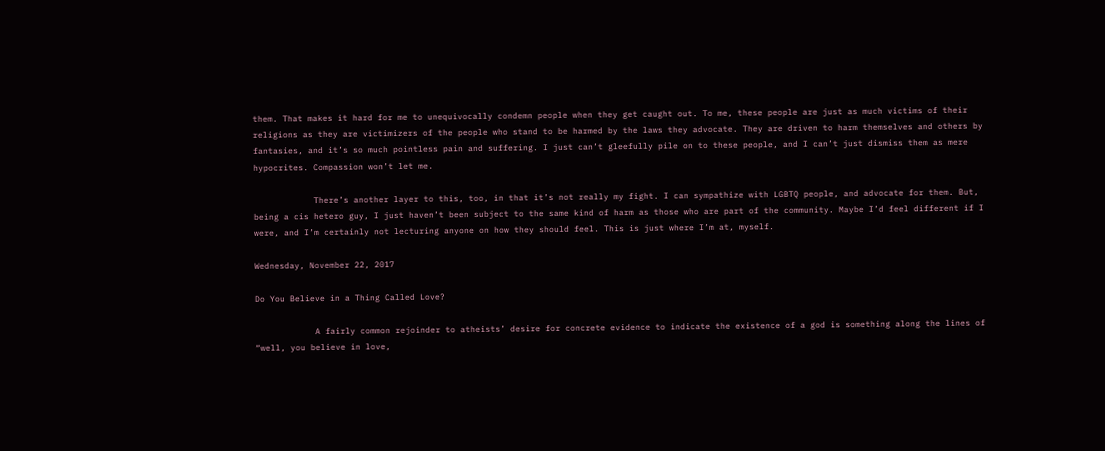them. That makes it hard for me to unequivocally condemn people when they get caught out. To me, these people are just as much victims of their religions as they are victimizers of the people who stand to be harmed by the laws they advocate. They are driven to harm themselves and others by fantasies, and it’s so much pointless pain and suffering. I just can’t gleefully pile on to these people, and I can’t just dismiss them as mere hypocrites. Compassion won’t let me.

            There’s another layer to this, too, in that it’s not really my fight. I can sympathize with LGBTQ people, and advocate for them. But, being a cis hetero guy, I just haven’t been subject to the same kind of harm as those who are part of the community. Maybe I’d feel different if I were, and I’m certainly not lecturing anyone on how they should feel. This is just where I’m at, myself.

Wednesday, November 22, 2017

Do You Believe in a Thing Called Love?

            A fairly common rejoinder to atheists’ desire for concrete evidence to indicate the existence of a god is something along the lines of “well, you believe in love,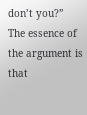don’t you?” The essence of the argument is that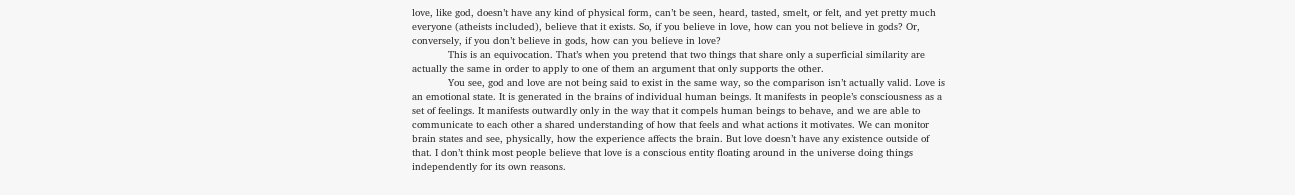love, like god, doesn’t have any kind of physical form, can’t be seen, heard, tasted, smelt, or felt, and yet pretty much everyone (atheists included), believe that it exists. So, if you believe in love, how can you not believe in gods? Or, conversely, if you don’t believe in gods, how can you believe in love?
            This is an equivocation. That’s when you pretend that two things that share only a superficial similarity are actually the same in order to apply to one of them an argument that only supports the other.
            You see, god and love are not being said to exist in the same way, so the comparison isn’t actually valid. Love is an emotional state. It is generated in the brains of individual human beings. It manifests in people’s consciousness as a set of feelings. It manifests outwardly only in the way that it compels human beings to behave, and we are able to communicate to each other a shared understanding of how that feels and what actions it motivates. We can monitor brain states and see, physically, how the experience affects the brain. But love doesn’t have any existence outside of that. I don’t think most people believe that love is a conscious entity floating around in the universe doing things independently for its own reasons.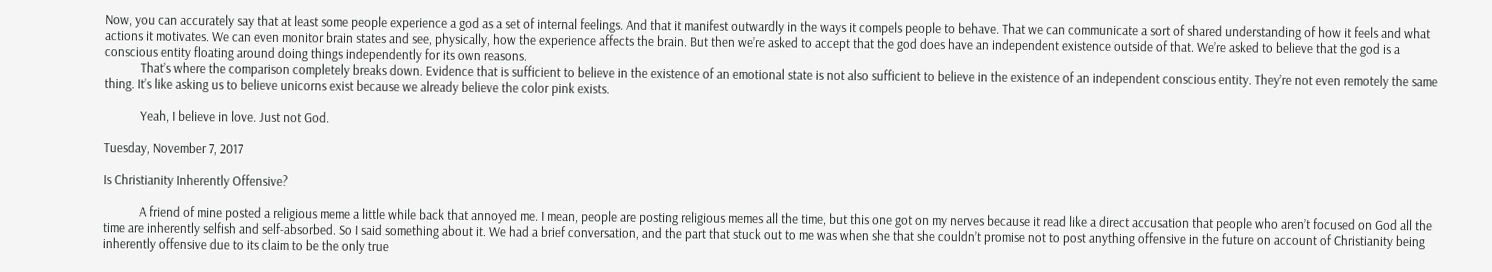Now, you can accurately say that at least some people experience a god as a set of internal feelings. And that it manifest outwardly in the ways it compels people to behave. That we can communicate a sort of shared understanding of how it feels and what actions it motivates. We can even monitor brain states and see, physically, how the experience affects the brain. But then we’re asked to accept that the god does have an independent existence outside of that. We’re asked to believe that the god is a conscious entity floating around doing things independently for its own reasons.
            That’s where the comparison completely breaks down. Evidence that is sufficient to believe in the existence of an emotional state is not also sufficient to believe in the existence of an independent conscious entity. They’re not even remotely the same thing. It’s like asking us to believe unicorns exist because we already believe the color pink exists.

            Yeah, I believe in love. Just not God.

Tuesday, November 7, 2017

Is Christianity Inherently Offensive?

            A friend of mine posted a religious meme a little while back that annoyed me. I mean, people are posting religious memes all the time, but this one got on my nerves because it read like a direct accusation that people who aren’t focused on God all the time are inherently selfish and self-absorbed. So I said something about it. We had a brief conversation, and the part that stuck out to me was when she that she couldn’t promise not to post anything offensive in the future on account of Christianity being inherently offensive due to its claim to be the only true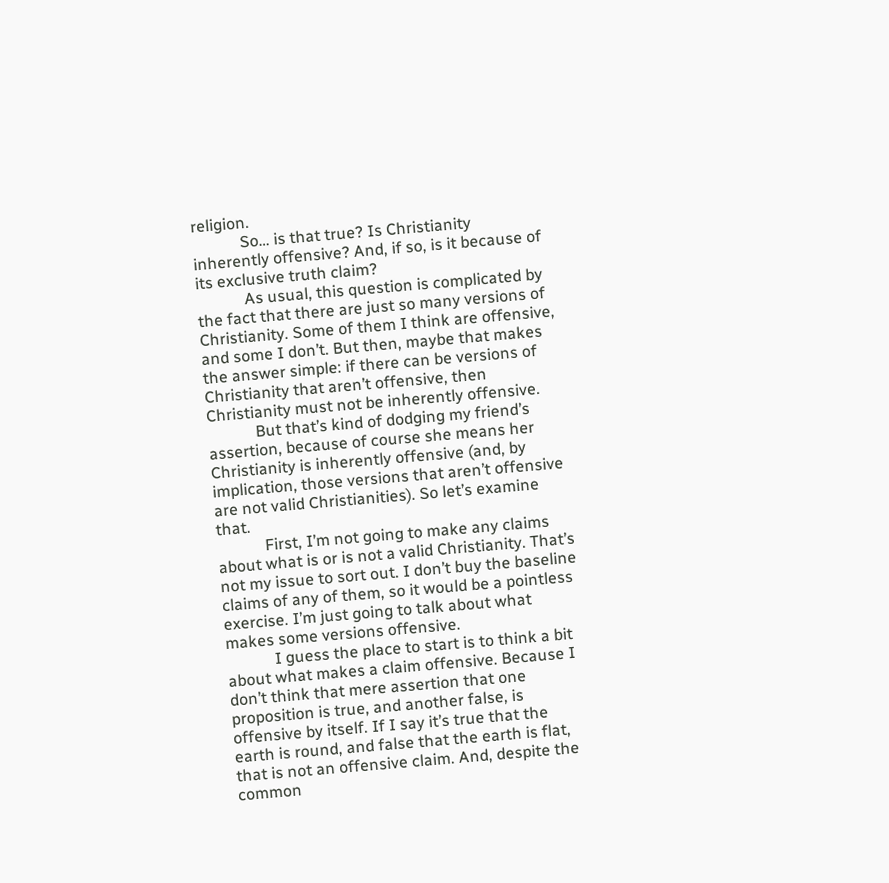religion.
            So… is that true? Is Christianity inherently offensive? And, if so, is it because of its exclusive truth claim?
            As usual, this question is complicated by the fact that there are just so many versions of Christianity. Some of them I think are offensive, and some I don’t. But then, maybe that makes the answer simple: if there can be versions of Christianity that aren’t offensive, then Christianity must not be inherently offensive.
            But that’s kind of dodging my friend’s assertion, because of course she means her Christianity is inherently offensive (and, by implication, those versions that aren’t offensive are not valid Christianities). So let’s examine that.
            First, I’m not going to make any claims about what is or is not a valid Christianity. That’s not my issue to sort out. I don’t buy the baseline claims of any of them, so it would be a pointless exercise. I’m just going to talk about what makes some versions offensive.
            I guess the place to start is to think a bit about what makes a claim offensive. Because I don’t think that mere assertion that one proposition is true, and another false, is offensive by itself. If I say it’s true that the earth is round, and false that the earth is flat, that is not an offensive claim. And, despite the common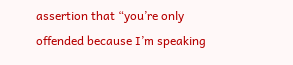assertion that “you’re only offended because I’m speaking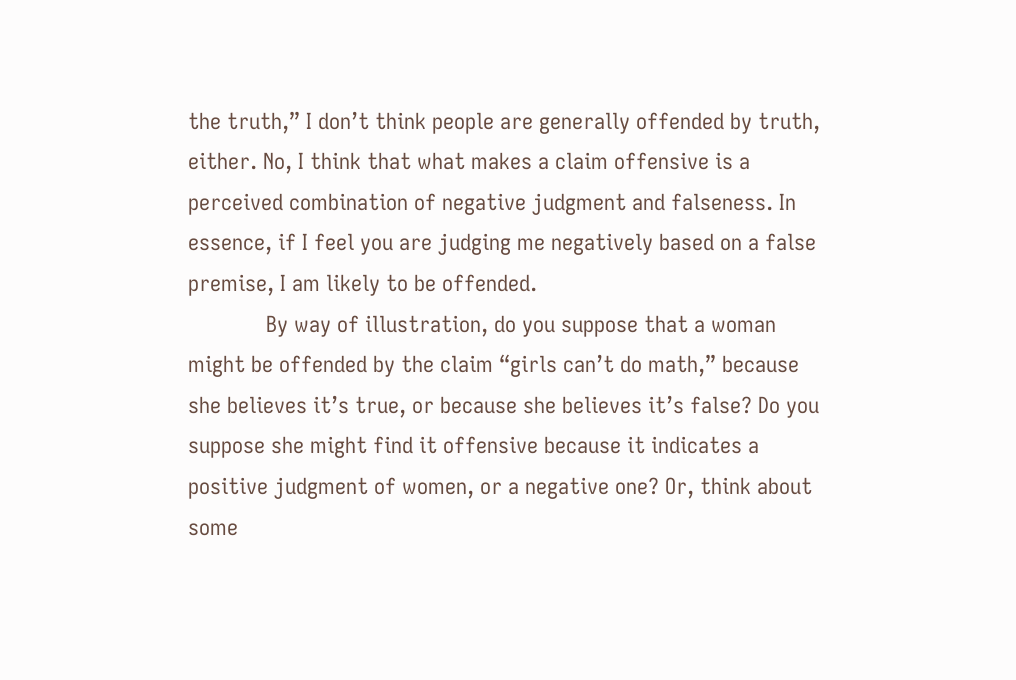the truth,” I don’t think people are generally offended by truth, either. No, I think that what makes a claim offensive is a perceived combination of negative judgment and falseness. In essence, if I feel you are judging me negatively based on a false premise, I am likely to be offended.
             By way of illustration, do you suppose that a woman might be offended by the claim “girls can’t do math,” because she believes it’s true, or because she believes it’s false? Do you suppose she might find it offensive because it indicates a positive judgment of women, or a negative one? Or, think about some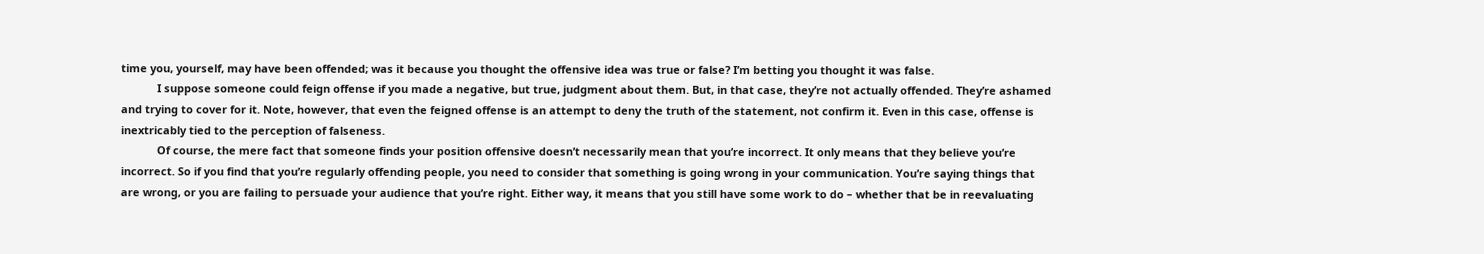time you, yourself, may have been offended; was it because you thought the offensive idea was true or false? I’m betting you thought it was false.
            I suppose someone could feign offense if you made a negative, but true, judgment about them. But, in that case, they’re not actually offended. They’re ashamed and trying to cover for it. Note, however, that even the feigned offense is an attempt to deny the truth of the statement, not confirm it. Even in this case, offense is inextricably tied to the perception of falseness.
            Of course, the mere fact that someone finds your position offensive doesn’t necessarily mean that you’re incorrect. It only means that they believe you’re incorrect. So if you find that you’re regularly offending people, you need to consider that something is going wrong in your communication. You’re saying things that are wrong, or you are failing to persuade your audience that you’re right. Either way, it means that you still have some work to do – whether that be in reevaluating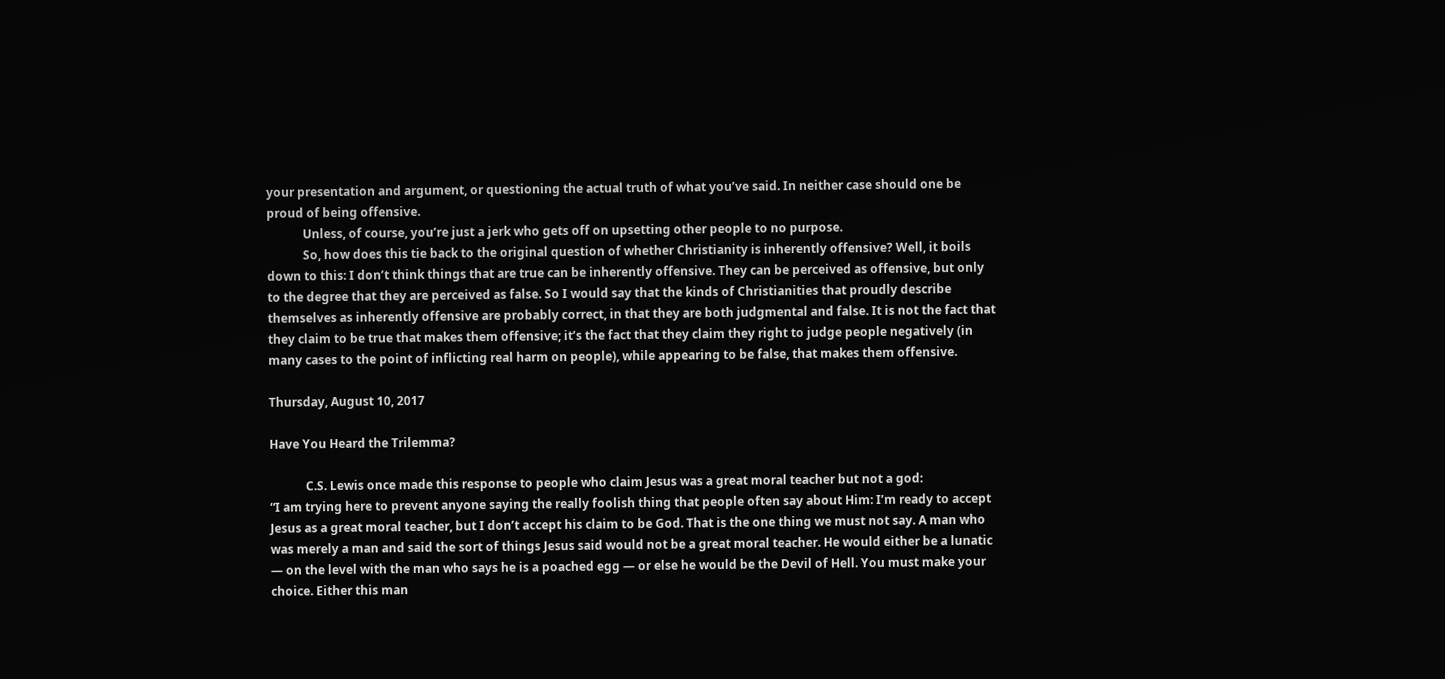your presentation and argument, or questioning the actual truth of what you’ve said. In neither case should one be proud of being offensive.
            Unless, of course, you’re just a jerk who gets off on upsetting other people to no purpose.
            So, how does this tie back to the original question of whether Christianity is inherently offensive? Well, it boils down to this: I don’t think things that are true can be inherently offensive. They can be perceived as offensive, but only to the degree that they are perceived as false. So I would say that the kinds of Christianities that proudly describe themselves as inherently offensive are probably correct, in that they are both judgmental and false. It is not the fact that they claim to be true that makes them offensive; it’s the fact that they claim they right to judge people negatively (in many cases to the point of inflicting real harm on people), while appearing to be false, that makes them offensive.

Thursday, August 10, 2017

Have You Heard the Trilemma?

            C.S. Lewis once made this response to people who claim Jesus was a great moral teacher but not a god:
“I am trying here to prevent anyone saying the really foolish thing that people often say about Him: I’m ready to accept Jesus as a great moral teacher, but I don’t accept his claim to be God. That is the one thing we must not say. A man who was merely a man and said the sort of things Jesus said would not be a great moral teacher. He would either be a lunatic — on the level with the man who says he is a poached egg — or else he would be the Devil of Hell. You must make your choice. Either this man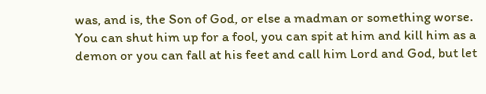was, and is, the Son of God, or else a madman or something worse. You can shut him up for a fool, you can spit at him and kill him as a demon or you can fall at his feet and call him Lord and God, but let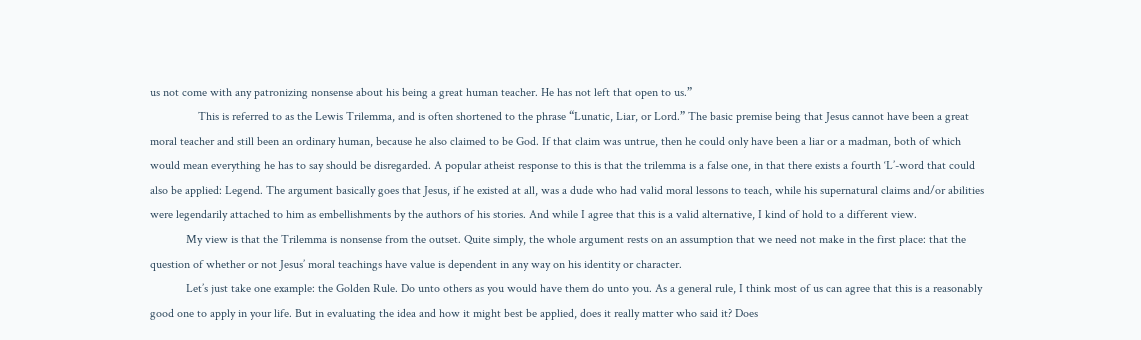us not come with any patronizing nonsense about his being a great human teacher. He has not left that open to us.”
                This is referred to as the Lewis Trilemma, and is often shortened to the phrase “Lunatic, Liar, or Lord.” The basic premise being that Jesus cannot have been a great moral teacher and still been an ordinary human, because he also claimed to be God. If that claim was untrue, then he could only have been a liar or a madman, both of which would mean everything he has to say should be disregarded. A popular atheist response to this is that the trilemma is a false one, in that there exists a fourth ‘L’-word that could also be applied: Legend. The argument basically goes that Jesus, if he existed at all, was a dude who had valid moral lessons to teach, while his supernatural claims and/or abilities were legendarily attached to him as embellishments by the authors of his stories. And while I agree that this is a valid alternative, I kind of hold to a different view.
            My view is that the Trilemma is nonsense from the outset. Quite simply, the whole argument rests on an assumption that we need not make in the first place: that the question of whether or not Jesus’ moral teachings have value is dependent in any way on his identity or character.
            Let’s just take one example: the Golden Rule. Do unto others as you would have them do unto you. As a general rule, I think most of us can agree that this is a reasonably good one to apply in your life. But in evaluating the idea and how it might best be applied, does it really matter who said it? Does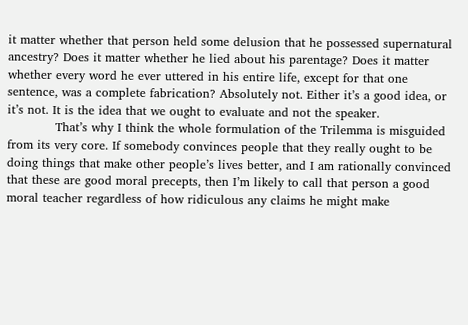it matter whether that person held some delusion that he possessed supernatural ancestry? Does it matter whether he lied about his parentage? Does it matter whether every word he ever uttered in his entire life, except for that one sentence, was a complete fabrication? Absolutely not. Either it’s a good idea, or it’s not. It is the idea that we ought to evaluate and not the speaker.
            That’s why I think the whole formulation of the Trilemma is misguided from its very core. If somebody convinces people that they really ought to be doing things that make other people’s lives better, and I am rationally convinced that these are good moral precepts, then I’m likely to call that person a good moral teacher regardless of how ridiculous any claims he might make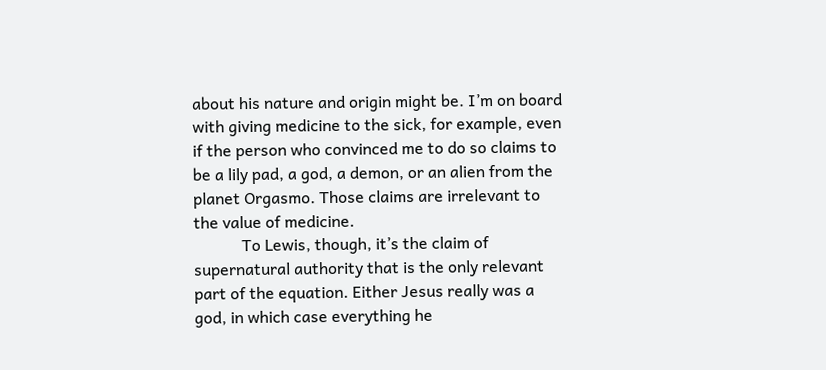about his nature and origin might be. I’m on board with giving medicine to the sick, for example, even if the person who convinced me to do so claims to be a lily pad, a god, a demon, or an alien from the planet Orgasmo. Those claims are irrelevant to the value of medicine.
            To Lewis, though, it’s the claim of supernatural authority that is the only relevant part of the equation. Either Jesus really was a god, in which case everything he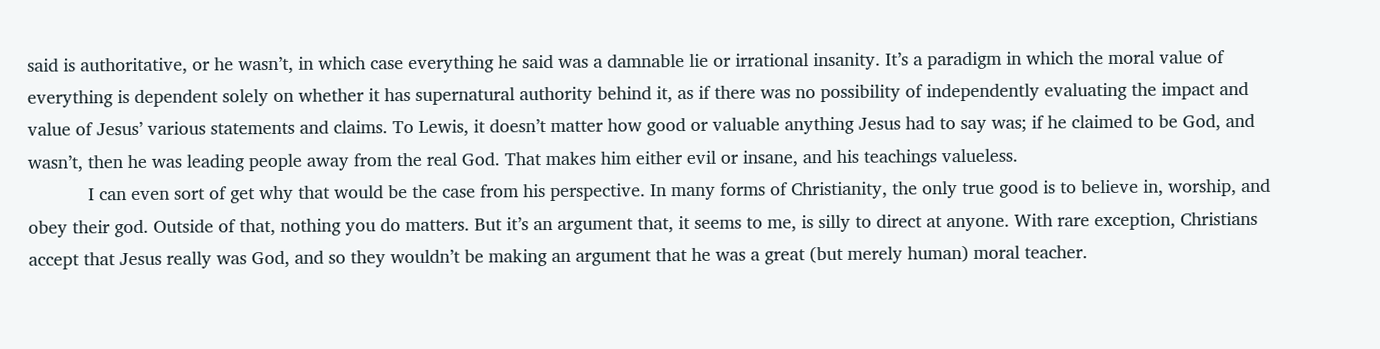said is authoritative, or he wasn’t, in which case everything he said was a damnable lie or irrational insanity. It’s a paradigm in which the moral value of everything is dependent solely on whether it has supernatural authority behind it, as if there was no possibility of independently evaluating the impact and value of Jesus’ various statements and claims. To Lewis, it doesn’t matter how good or valuable anything Jesus had to say was; if he claimed to be God, and wasn’t, then he was leading people away from the real God. That makes him either evil or insane, and his teachings valueless.
            I can even sort of get why that would be the case from his perspective. In many forms of Christianity, the only true good is to believe in, worship, and obey their god. Outside of that, nothing you do matters. But it’s an argument that, it seems to me, is silly to direct at anyone. With rare exception, Christians accept that Jesus really was God, and so they wouldn’t be making an argument that he was a great (but merely human) moral teacher.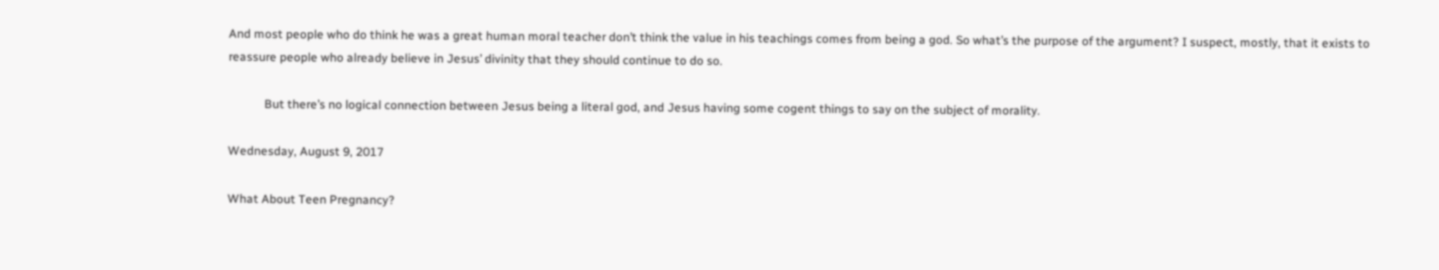And most people who do think he was a great human moral teacher don’t think the value in his teachings comes from being a god. So what’s the purpose of the argument? I suspect, mostly, that it exists to reassure people who already believe in Jesus’ divinity that they should continue to do so.

            But there’s no logical connection between Jesus being a literal god, and Jesus having some cogent things to say on the subject of morality.

Wednesday, August 9, 2017

What About Teen Pregnancy?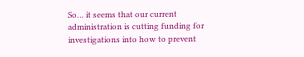So… it seems that our current administration is cutting funding for investigations into how to prevent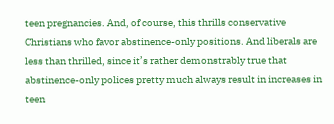teen pregnancies. And, of course, this thrills conservative Christians who favor abstinence-only positions. And liberals are less than thrilled, since it’s rather demonstrably true that abstinence-only polices pretty much always result in increases in teen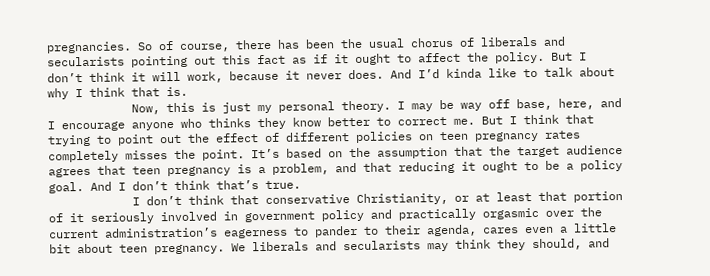pregnancies. So of course, there has been the usual chorus of liberals and secularists pointing out this fact as if it ought to affect the policy. But I don’t think it will work, because it never does. And I’d kinda like to talk about why I think that is.
            Now, this is just my personal theory. I may be way off base, here, and I encourage anyone who thinks they know better to correct me. But I think that trying to point out the effect of different policies on teen pregnancy rates completely misses the point. It’s based on the assumption that the target audience agrees that teen pregnancy is a problem, and that reducing it ought to be a policy goal. And I don’t think that’s true.
            I don’t think that conservative Christianity, or at least that portion of it seriously involved in government policy and practically orgasmic over the current administration’s eagerness to pander to their agenda, cares even a little bit about teen pregnancy. We liberals and secularists may think they should, and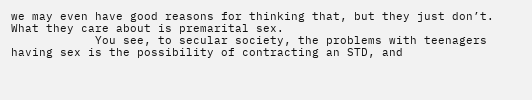we may even have good reasons for thinking that, but they just don’t. What they care about is premarital sex.
            You see, to secular society, the problems with teenagers having sex is the possibility of contracting an STD, and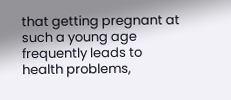that getting pregnant at such a young age frequently leads to health problems,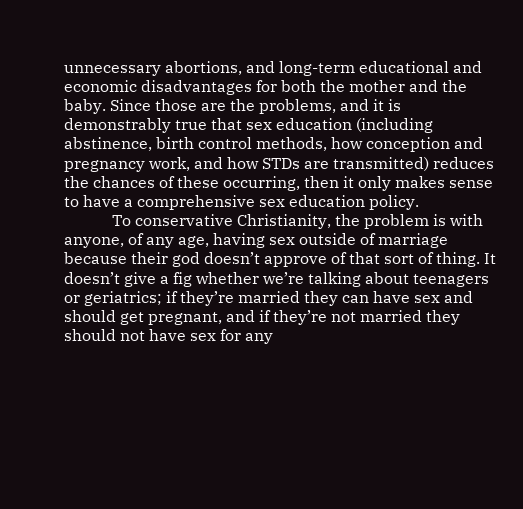unnecessary abortions, and long-term educational and economic disadvantages for both the mother and the baby. Since those are the problems, and it is demonstrably true that sex education (including abstinence, birth control methods, how conception and pregnancy work, and how STDs are transmitted) reduces the chances of these occurring, then it only makes sense to have a comprehensive sex education policy.
            To conservative Christianity, the problem is with anyone, of any age, having sex outside of marriage because their god doesn’t approve of that sort of thing. It doesn’t give a fig whether we’re talking about teenagers or geriatrics; if they’re married they can have sex and should get pregnant, and if they’re not married they should not have sex for any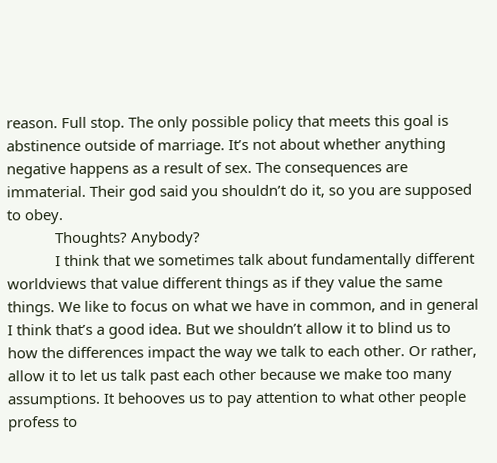reason. Full stop. The only possible policy that meets this goal is abstinence outside of marriage. It’s not about whether anything negative happens as a result of sex. The consequences are immaterial. Their god said you shouldn’t do it, so you are supposed to obey.
            Thoughts? Anybody?
            I think that we sometimes talk about fundamentally different worldviews that value different things as if they value the same things. We like to focus on what we have in common, and in general I think that’s a good idea. But we shouldn’t allow it to blind us to how the differences impact the way we talk to each other. Or rather, allow it to let us talk past each other because we make too many assumptions. It behooves us to pay attention to what other people profess to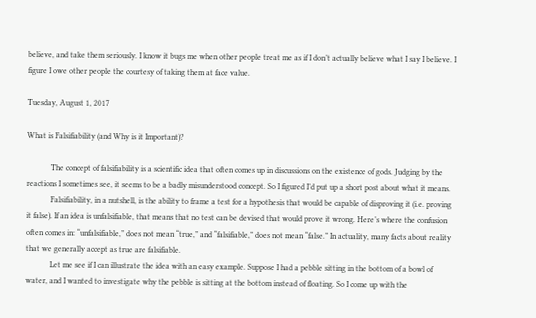believe, and take them seriously. I know it bugs me when other people treat me as if I don’t actually believe what I say I believe. I figure I owe other people the courtesy of taking them at face value.

Tuesday, August 1, 2017

What is Falsifiability (and Why is it Important)?

            The concept of falsifiability is a scientific idea that often comes up in discussions on the existence of gods. Judging by the reactions I sometimes see, it seems to be a badly misunderstood concept. So I figured I’d put up a short post about what it means.
            Falsifiability, in a nutshell, is the ability to frame a test for a hypothesis that would be capable of disproving it (i.e. proving it false). If an idea is unfalsifiable, that means that no test can be devised that would prove it wrong. Here’s where the confusion often comes in: “unfalsifiable,” does not mean “true,” and “falsifiable,” does not mean “false.” In actuality, many facts about reality that we generally accept as true are falsifiable.
            Let me see if I can illustrate the idea with an easy example. Suppose I had a pebble sitting in the bottom of a bowl of water, and I wanted to investigate why the pebble is sitting at the bottom instead of floating. So I come up with the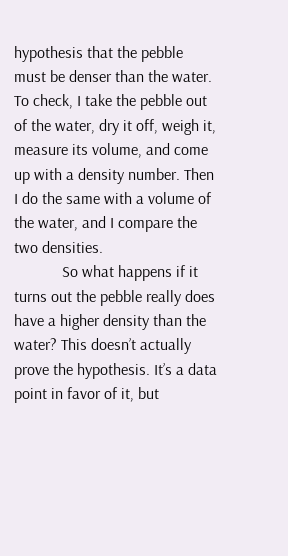hypothesis that the pebble must be denser than the water. To check, I take the pebble out of the water, dry it off, weigh it, measure its volume, and come up with a density number. Then I do the same with a volume of the water, and I compare the two densities.
            So what happens if it turns out the pebble really does have a higher density than the water? This doesn’t actually prove the hypothesis. It’s a data point in favor of it, but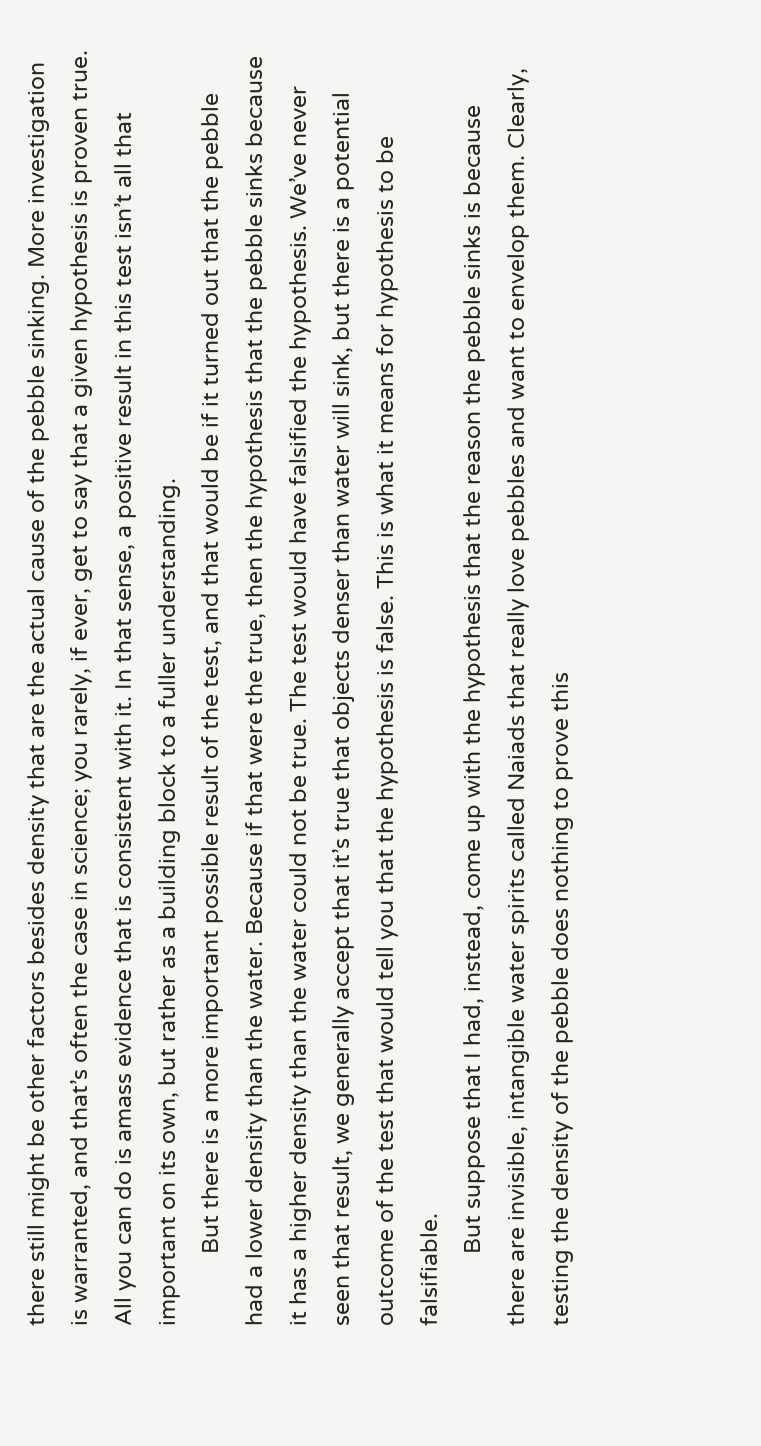there still might be other factors besides density that are the actual cause of the pebble sinking. More investigation is warranted, and that’s often the case in science; you rarely, if ever, get to say that a given hypothesis is proven true. All you can do is amass evidence that is consistent with it. In that sense, a positive result in this test isn’t all that important on its own, but rather as a building block to a fuller understanding.
            But there is a more important possible result of the test, and that would be if it turned out that the pebble had a lower density than the water. Because if that were the true, then the hypothesis that the pebble sinks because it has a higher density than the water could not be true. The test would have falsified the hypothesis. We’ve never seen that result, we generally accept that it’s true that objects denser than water will sink, but there is a potential outcome of the test that would tell you that the hypothesis is false. This is what it means for hypothesis to be falsifiable.
            But suppose that I had, instead, come up with the hypothesis that the reason the pebble sinks is because there are invisible, intangible water spirits called Naiads that really love pebbles and want to envelop them. Clearly, testing the density of the pebble does nothing to prove this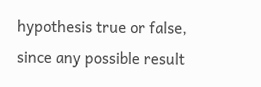hypothesis true or false, since any possible result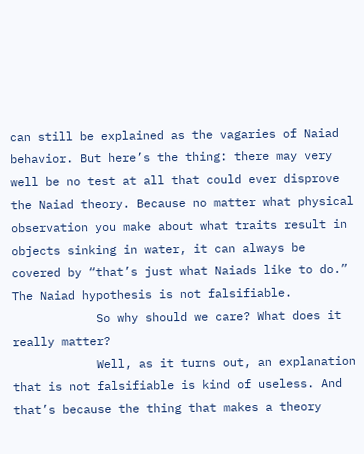can still be explained as the vagaries of Naiad behavior. But here’s the thing: there may very well be no test at all that could ever disprove the Naiad theory. Because no matter what physical observation you make about what traits result in objects sinking in water, it can always be covered by “that’s just what Naiads like to do.” The Naiad hypothesis is not falsifiable.
            So why should we care? What does it really matter?
            Well, as it turns out, an explanation that is not falsifiable is kind of useless. And that’s because the thing that makes a theory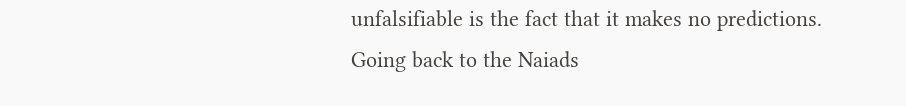unfalsifiable is the fact that it makes no predictions. Going back to the Naiads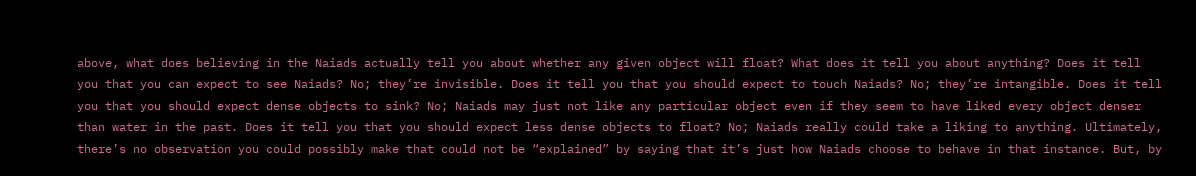above, what does believing in the Naiads actually tell you about whether any given object will float? What does it tell you about anything? Does it tell you that you can expect to see Naiads? No; they’re invisible. Does it tell you that you should expect to touch Naiads? No; they’re intangible. Does it tell you that you should expect dense objects to sink? No; Naiads may just not like any particular object even if they seem to have liked every object denser than water in the past. Does it tell you that you should expect less dense objects to float? No; Naiads really could take a liking to anything. Ultimately, there’s no observation you could possibly make that could not be “explained” by saying that it’s just how Naiads choose to behave in that instance. But, by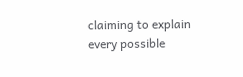claiming to explain every possible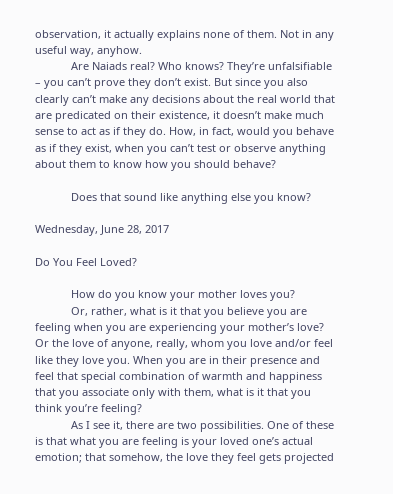observation, it actually explains none of them. Not in any useful way, anyhow.
            Are Naiads real? Who knows? They’re unfalsifiable – you can’t prove they don’t exist. But since you also clearly can’t make any decisions about the real world that are predicated on their existence, it doesn’t make much sense to act as if they do. How, in fact, would you behave as if they exist, when you can’t test or observe anything about them to know how you should behave?

            Does that sound like anything else you know?

Wednesday, June 28, 2017

Do You Feel Loved?

            How do you know your mother loves you?
            Or, rather, what is it that you believe you are feeling when you are experiencing your mother’s love? Or the love of anyone, really, whom you love and/or feel like they love you. When you are in their presence and feel that special combination of warmth and happiness that you associate only with them, what is it that you think you’re feeling?
            As I see it, there are two possibilities. One of these is that what you are feeling is your loved one’s actual emotion; that somehow, the love they feel gets projected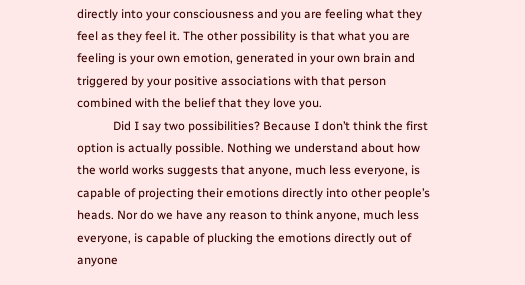directly into your consciousness and you are feeling what they feel as they feel it. The other possibility is that what you are feeling is your own emotion, generated in your own brain and triggered by your positive associations with that person combined with the belief that they love you.
            Did I say two possibilities? Because I don’t think the first option is actually possible. Nothing we understand about how the world works suggests that anyone, much less everyone, is capable of projecting their emotions directly into other people’s heads. Nor do we have any reason to think anyone, much less everyone, is capable of plucking the emotions directly out of anyone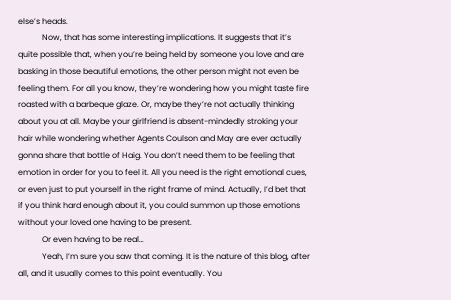else’s heads.
            Now, that has some interesting implications. It suggests that it’s quite possible that, when you’re being held by someone you love and are basking in those beautiful emotions, the other person might not even be feeling them. For all you know, they’re wondering how you might taste fire roasted with a barbeque glaze. Or, maybe they’re not actually thinking about you at all. Maybe your girlfriend is absent-mindedly stroking your hair while wondering whether Agents Coulson and May are ever actually gonna share that bottle of Haig. You don’t need them to be feeling that emotion in order for you to feel it. All you need is the right emotional cues, or even just to put yourself in the right frame of mind. Actually, I’d bet that if you think hard enough about it, you could summon up those emotions without your loved one having to be present.
            Or even having to be real…
            Yeah, I’m sure you saw that coming. It is the nature of this blog, after all, and it usually comes to this point eventually. You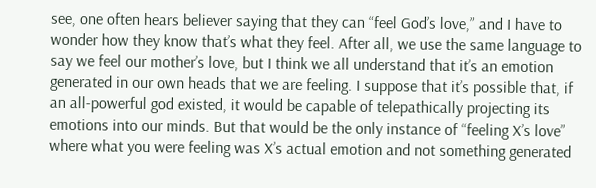see, one often hears believer saying that they can “feel God’s love,” and I have to wonder how they know that’s what they feel. After all, we use the same language to say we feel our mother’s love, but I think we all understand that it’s an emotion generated in our own heads that we are feeling. I suppose that it’s possible that, if an all-powerful god existed, it would be capable of telepathically projecting its emotions into our minds. But that would be the only instance of “feeling X’s love” where what you were feeling was X’s actual emotion and not something generated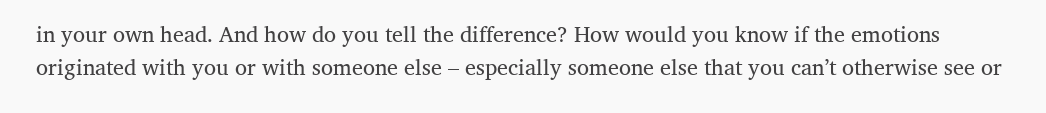in your own head. And how do you tell the difference? How would you know if the emotions originated with you or with someone else – especially someone else that you can’t otherwise see or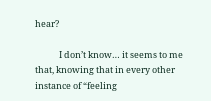hear?

            I don’t know… it seems to me that, knowing that in every other instance of “feeling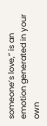someone’s love,” is an emotion generated in your own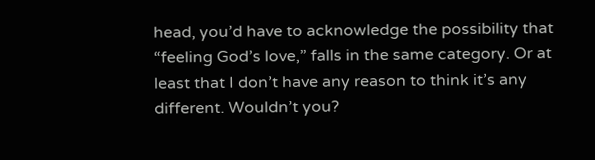head, you’d have to acknowledge the possibility that “feeling God’s love,” falls in the same category. Or at least that I don’t have any reason to think it’s any different. Wouldn’t you?